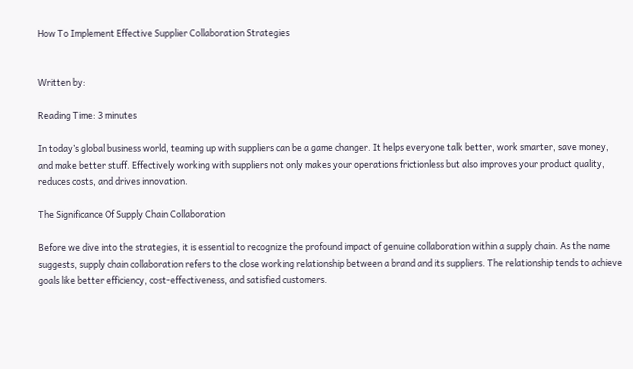How To Implement Effective Supplier Collaboration Strategies


Written by:

Reading Time: 3 minutes

In today’s global business world, teaming up with suppliers can be a game changer. It helps everyone talk better, work smarter, save money, and make better stuff. Effectively working with suppliers not only makes your operations frictionless but also improves your product quality, reduces costs, and drives innovation.

The Significance Of Supply Chain Collaboration

Before we dive into the strategies, it is essential to recognize the profound impact of genuine collaboration within a supply chain. As the name suggests, supply chain collaboration refers to the close working relationship between a brand and its suppliers. The relationship tends to achieve goals like better efficiency, cost-effectiveness, and satisfied customers.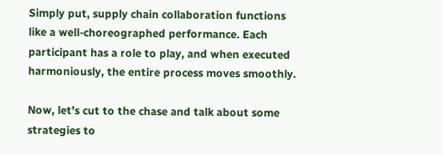Simply put, supply chain collaboration functions like a well-choreographed performance. Each participant has a role to play, and when executed harmoniously, the entire process moves smoothly.

Now, let’s cut to the chase and talk about some strategies to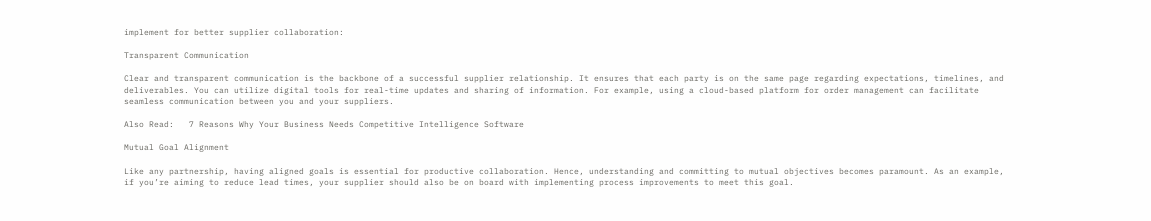implement for better supplier collaboration:

Transparent Communication

Clear and transparent communication is the backbone of a successful supplier relationship. It ensures that each party is on the same page regarding expectations, timelines, and deliverables. You can utilize digital tools for real-time updates and sharing of information. For example, using a cloud-based platform for order management can facilitate seamless communication between you and your suppliers.

Also Read:   7 Reasons Why Your Business Needs Competitive Intelligence Software

Mutual Goal Alignment

Like any partnership, having aligned goals is essential for productive collaboration. Hence, understanding and committing to mutual objectives becomes paramount. As an example, if you’re aiming to reduce lead times, your supplier should also be on board with implementing process improvements to meet this goal.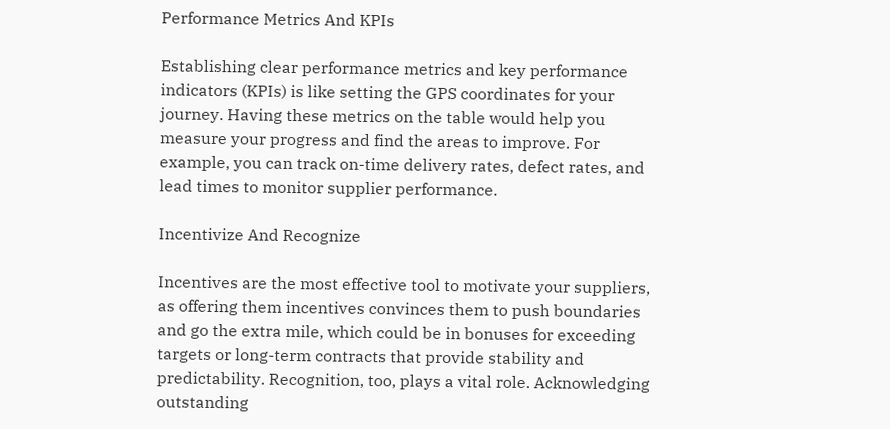Performance Metrics And KPIs

Establishing clear performance metrics and key performance indicators (KPIs) is like setting the GPS coordinates for your journey. Having these metrics on the table would help you measure your progress and find the areas to improve. For example, you can track on-time delivery rates, defect rates, and lead times to monitor supplier performance.

Incentivize And Recognize

Incentives are the most effective tool to motivate your suppliers, as offering them incentives convinces them to push boundaries and go the extra mile, which could be in bonuses for exceeding targets or long-term contracts that provide stability and predictability. Recognition, too, plays a vital role. Acknowledging outstanding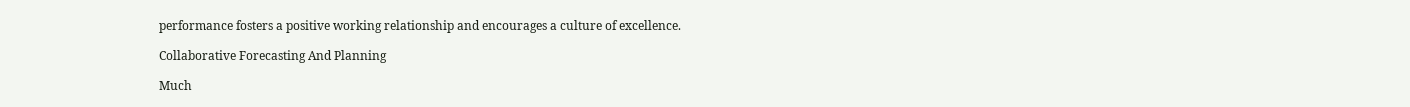performance fosters a positive working relationship and encourages a culture of excellence.

Collaborative Forecasting And Planning

Much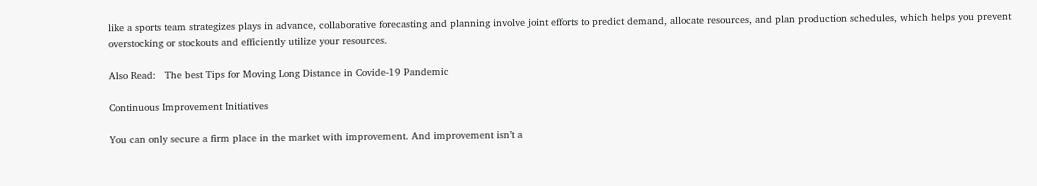like a sports team strategizes plays in advance, collaborative forecasting and planning involve joint efforts to predict demand, allocate resources, and plan production schedules, which helps you prevent overstocking or stockouts and efficiently utilize your resources.

Also Read:   The best Tips for Moving Long Distance in Covide-19 Pandemic

Continuous Improvement Initiatives

You can only secure a firm place in the market with improvement. And improvement isn’t a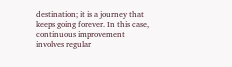destination; it is a journey that keeps going forever. In this case, continuous improvement involves regular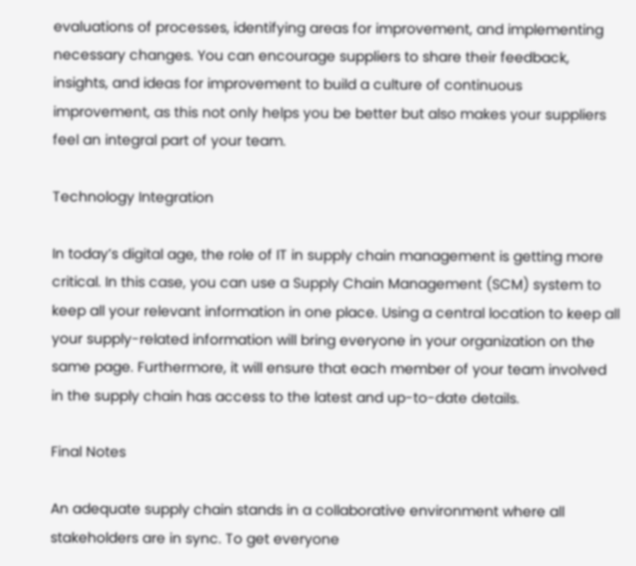evaluations of processes, identifying areas for improvement, and implementing necessary changes. You can encourage suppliers to share their feedback, insights, and ideas for improvement to build a culture of continuous improvement, as this not only helps you be better but also makes your suppliers feel an integral part of your team.

Technology Integration

In today’s digital age, the role of IT in supply chain management is getting more critical. In this case, you can use a Supply Chain Management (SCM) system to keep all your relevant information in one place. Using a central location to keep all your supply-related information will bring everyone in your organization on the same page. Furthermore, it will ensure that each member of your team involved in the supply chain has access to the latest and up-to-date details.

Final Notes

An adequate supply chain stands in a collaborative environment where all stakeholders are in sync. To get everyone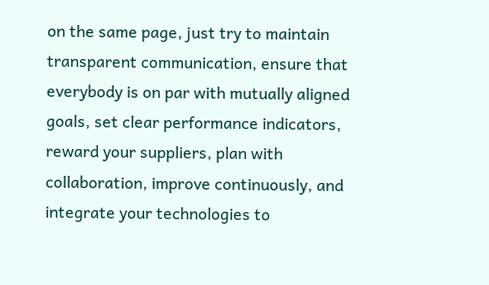on the same page, just try to maintain transparent communication, ensure that everybody is on par with mutually aligned goals, set clear performance indicators, reward your suppliers, plan with collaboration, improve continuously, and integrate your technologies to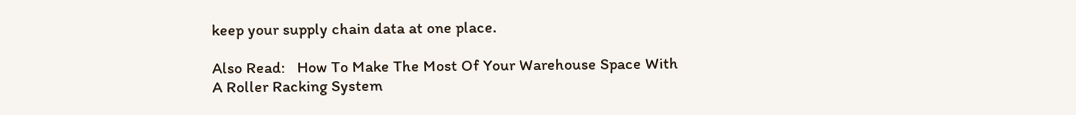keep your supply chain data at one place.

Also Read:   How To Make The Most Of Your Warehouse Space With A Roller Racking System